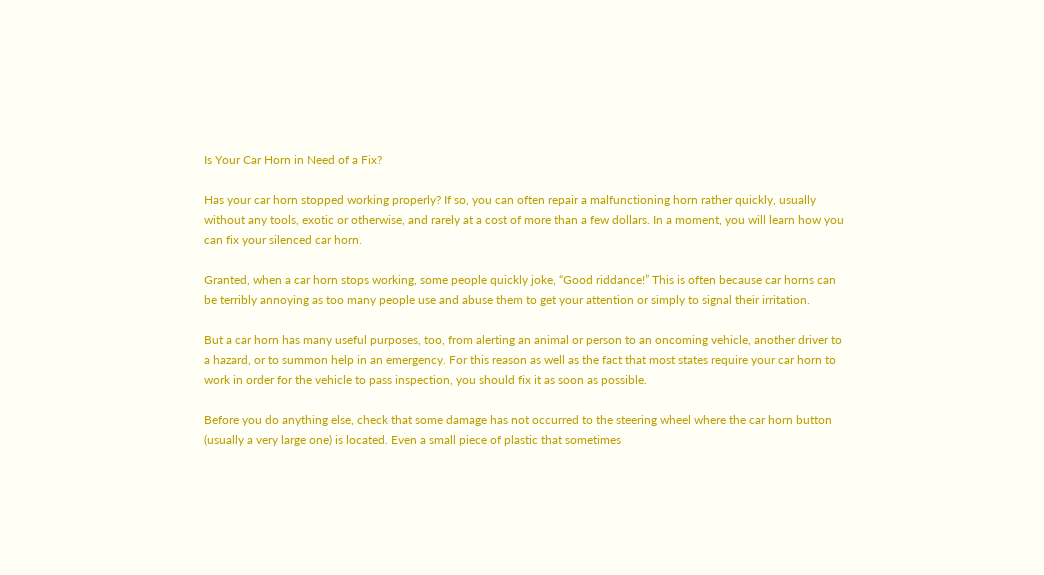Is Your Car Horn in Need of a Fix?

Has your car horn stopped working properly? If so, you can often repair a malfunctioning horn rather quickly, usually without any tools, exotic or otherwise, and rarely at a cost of more than a few dollars. In a moment, you will learn how you can fix your silenced car horn.

Granted, when a car horn stops working, some people quickly joke, “Good riddance!” This is often because car horns can be terribly annoying as too many people use and abuse them to get your attention or simply to signal their irritation.

But a car horn has many useful purposes, too, from alerting an animal or person to an oncoming vehicle, another driver to a hazard, or to summon help in an emergency. For this reason as well as the fact that most states require your car horn to work in order for the vehicle to pass inspection, you should fix it as soon as possible.

Before you do anything else, check that some damage has not occurred to the steering wheel where the car horn button (usually a very large one) is located. Even a small piece of plastic that sometimes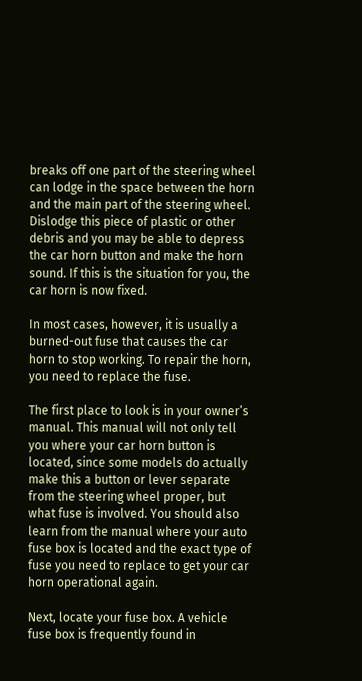breaks off one part of the steering wheel can lodge in the space between the horn and the main part of the steering wheel. Dislodge this piece of plastic or other debris and you may be able to depress the car horn button and make the horn sound. If this is the situation for you, the car horn is now fixed.

In most cases, however, it is usually a burned-out fuse that causes the car horn to stop working. To repair the horn, you need to replace the fuse.

The first place to look is in your owner’s manual. This manual will not only tell you where your car horn button is located, since some models do actually make this a button or lever separate from the steering wheel proper, but what fuse is involved. You should also learn from the manual where your auto fuse box is located and the exact type of fuse you need to replace to get your car horn operational again.

Next, locate your fuse box. A vehicle fuse box is frequently found in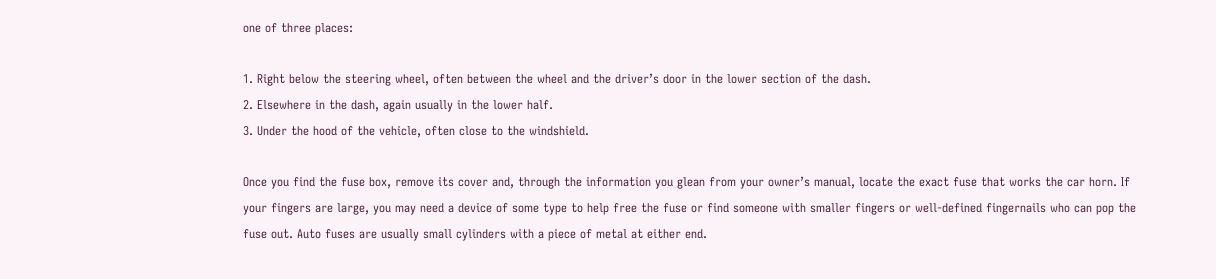one of three places:

1. Right below the steering wheel, often between the wheel and the driver’s door in the lower section of the dash.
2. Elsewhere in the dash, again usually in the lower half.
3. Under the hood of the vehicle, often close to the windshield.

Once you find the fuse box, remove its cover and, through the information you glean from your owner’s manual, locate the exact fuse that works the car horn. If your fingers are large, you may need a device of some type to help free the fuse or find someone with smaller fingers or well-defined fingernails who can pop the fuse out. Auto fuses are usually small cylinders with a piece of metal at either end.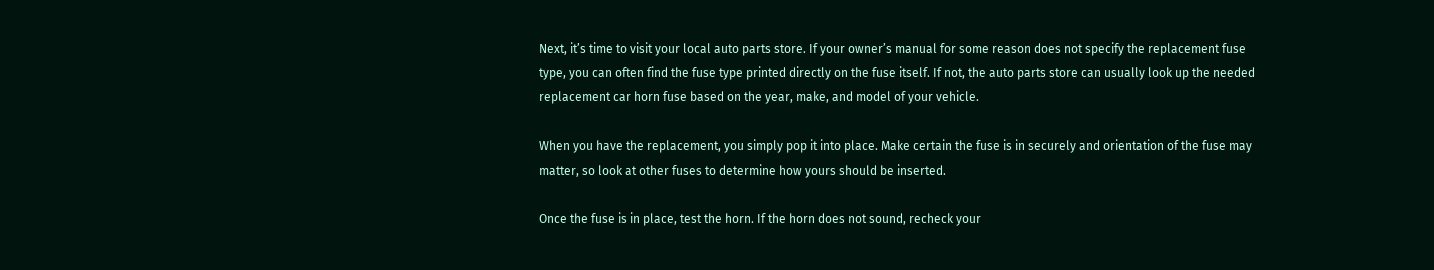Next, it’s time to visit your local auto parts store. If your owner’s manual for some reason does not specify the replacement fuse type, you can often find the fuse type printed directly on the fuse itself. If not, the auto parts store can usually look up the needed replacement car horn fuse based on the year, make, and model of your vehicle.

When you have the replacement, you simply pop it into place. Make certain the fuse is in securely and orientation of the fuse may matter, so look at other fuses to determine how yours should be inserted.

Once the fuse is in place, test the horn. If the horn does not sound, recheck your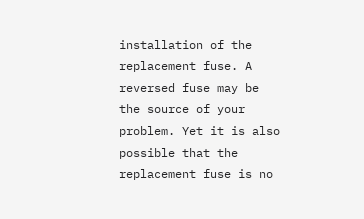installation of the replacement fuse. A reversed fuse may be the source of your problem. Yet it is also possible that the replacement fuse is no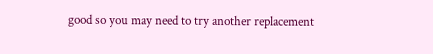good so you may need to try another replacement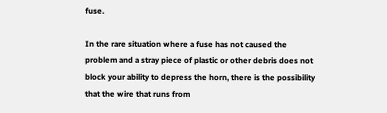fuse.

In the rare situation where a fuse has not caused the problem and a stray piece of plastic or other debris does not block your ability to depress the horn, there is the possibility that the wire that runs from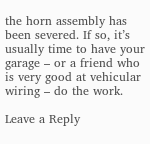the horn assembly has been severed. If so, it’s usually time to have your garage – or a friend who is very good at vehicular wiring – do the work.

Leave a Reply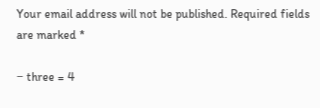Your email address will not be published. Required fields are marked *

− three = 4